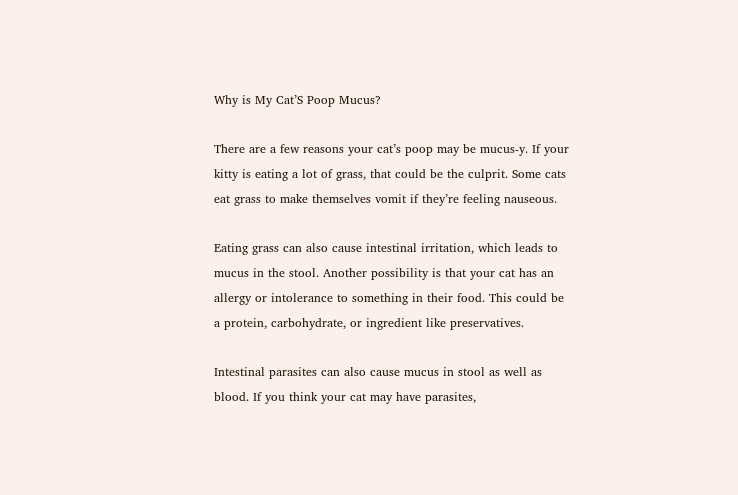Why is My Cat’S Poop Mucus?

There are a few reasons your cat’s poop may be mucus-y. If your kitty is eating a lot of grass, that could be the culprit. Some cats eat grass to make themselves vomit if they’re feeling nauseous.

Eating grass can also cause intestinal irritation, which leads to mucus in the stool. Another possibility is that your cat has an allergy or intolerance to something in their food. This could be a protein, carbohydrate, or ingredient like preservatives.

Intestinal parasites can also cause mucus in stool as well as blood. If you think your cat may have parasites,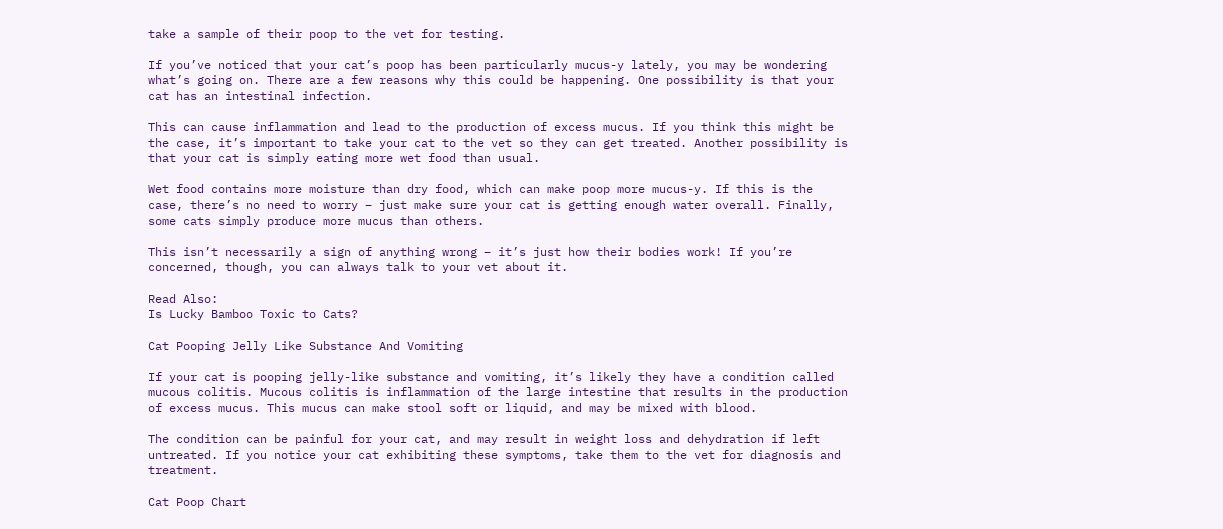take a sample of their poop to the vet for testing.

If you’ve noticed that your cat’s poop has been particularly mucus-y lately, you may be wondering what’s going on. There are a few reasons why this could be happening. One possibility is that your cat has an intestinal infection.

This can cause inflammation and lead to the production of excess mucus. If you think this might be the case, it’s important to take your cat to the vet so they can get treated. Another possibility is that your cat is simply eating more wet food than usual.

Wet food contains more moisture than dry food, which can make poop more mucus-y. If this is the case, there’s no need to worry – just make sure your cat is getting enough water overall. Finally, some cats simply produce more mucus than others.

This isn’t necessarily a sign of anything wrong – it’s just how their bodies work! If you’re concerned, though, you can always talk to your vet about it.

Read Also:
Is Lucky Bamboo Toxic to Cats?

Cat Pooping Jelly Like Substance And Vomiting

If your cat is pooping jelly-like substance and vomiting, it’s likely they have a condition called mucous colitis. Mucous colitis is inflammation of the large intestine that results in the production of excess mucus. This mucus can make stool soft or liquid, and may be mixed with blood.

The condition can be painful for your cat, and may result in weight loss and dehydration if left untreated. If you notice your cat exhibiting these symptoms, take them to the vet for diagnosis and treatment.

Cat Poop Chart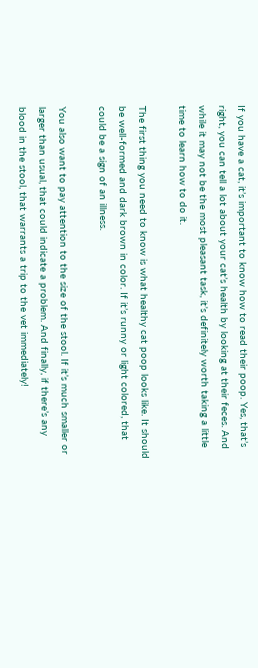If you have a cat, it’s important to know how to read their poop. Yes, that’s right, you can tell a lot about your cat’s health by looking at their feces. And while it may not be the most pleasant task, it’s definitely worth taking a little time to learn how to do it.

The first thing you need to know is what healthy cat poop looks like. It should be well-formed and dark brown in color. If it’s runny or light colored, that could be a sign of an illness.

You also want to pay attention to the size of the stool. If it’s much smaller or larger than usual, that could indicate a problem. And finally, if there’s any blood in the stool, that warrants a trip to the vet immediately!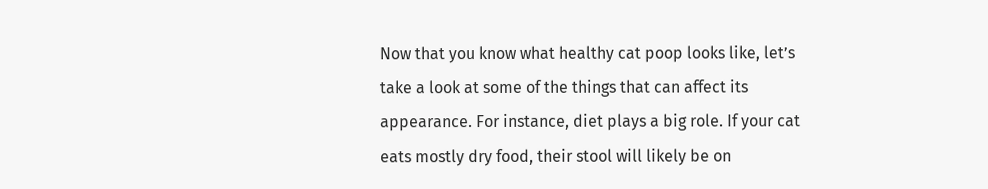Now that you know what healthy cat poop looks like, let’s take a look at some of the things that can affect its appearance. For instance, diet plays a big role. If your cat eats mostly dry food, their stool will likely be on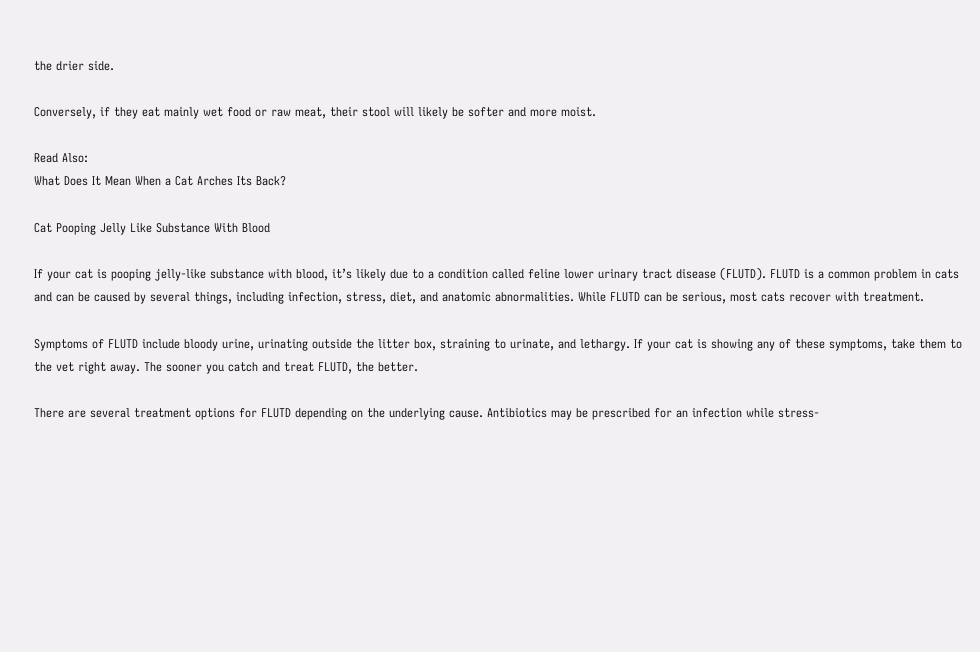the drier side.

Conversely, if they eat mainly wet food or raw meat, their stool will likely be softer and more moist.

Read Also:
What Does It Mean When a Cat Arches Its Back?

Cat Pooping Jelly Like Substance With Blood

If your cat is pooping jelly-like substance with blood, it’s likely due to a condition called feline lower urinary tract disease (FLUTD). FLUTD is a common problem in cats and can be caused by several things, including infection, stress, diet, and anatomic abnormalities. While FLUTD can be serious, most cats recover with treatment.

Symptoms of FLUTD include bloody urine, urinating outside the litter box, straining to urinate, and lethargy. If your cat is showing any of these symptoms, take them to the vet right away. The sooner you catch and treat FLUTD, the better.

There are several treatment options for FLUTD depending on the underlying cause. Antibiotics may be prescribed for an infection while stress-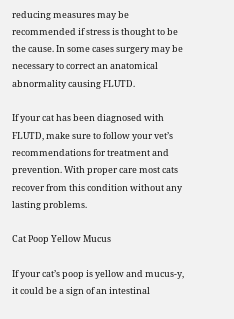reducing measures may be recommended if stress is thought to be the cause. In some cases surgery may be necessary to correct an anatomical abnormality causing FLUTD.

If your cat has been diagnosed with FLUTD, make sure to follow your vet’s recommendations for treatment and prevention. With proper care most cats recover from this condition without any lasting problems.

Cat Poop Yellow Mucus

If your cat’s poop is yellow and mucus-y, it could be a sign of an intestinal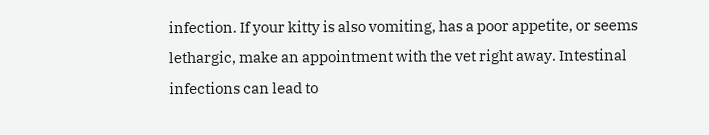infection. If your kitty is also vomiting, has a poor appetite, or seems lethargic, make an appointment with the vet right away. Intestinal infections can lead to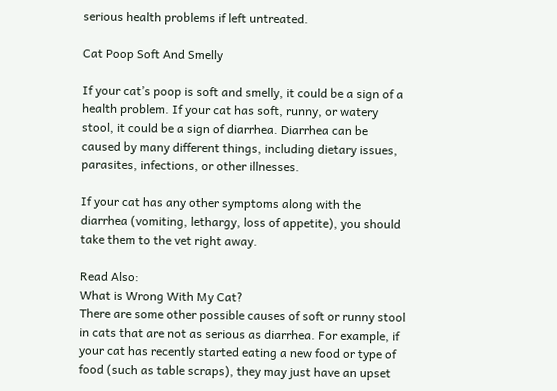serious health problems if left untreated.

Cat Poop Soft And Smelly

If your cat’s poop is soft and smelly, it could be a sign of a health problem. If your cat has soft, runny, or watery stool, it could be a sign of diarrhea. Diarrhea can be caused by many different things, including dietary issues, parasites, infections, or other illnesses.

If your cat has any other symptoms along with the diarrhea (vomiting, lethargy, loss of appetite), you should take them to the vet right away.

Read Also:
What is Wrong With My Cat?
There are some other possible causes of soft or runny stool in cats that are not as serious as diarrhea. For example, if your cat has recently started eating a new food or type of food (such as table scraps), they may just have an upset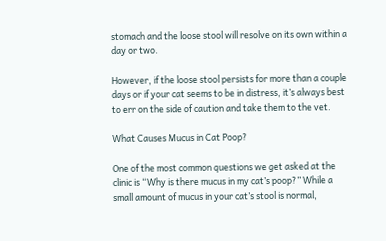stomach and the loose stool will resolve on its own within a day or two.

However, if the loose stool persists for more than a couple days or if your cat seems to be in distress, it’s always best to err on the side of caution and take them to the vet.

What Causes Mucus in Cat Poop?

One of the most common questions we get asked at the clinic is “Why is there mucus in my cat’s poop?” While a small amount of mucus in your cat’s stool is normal,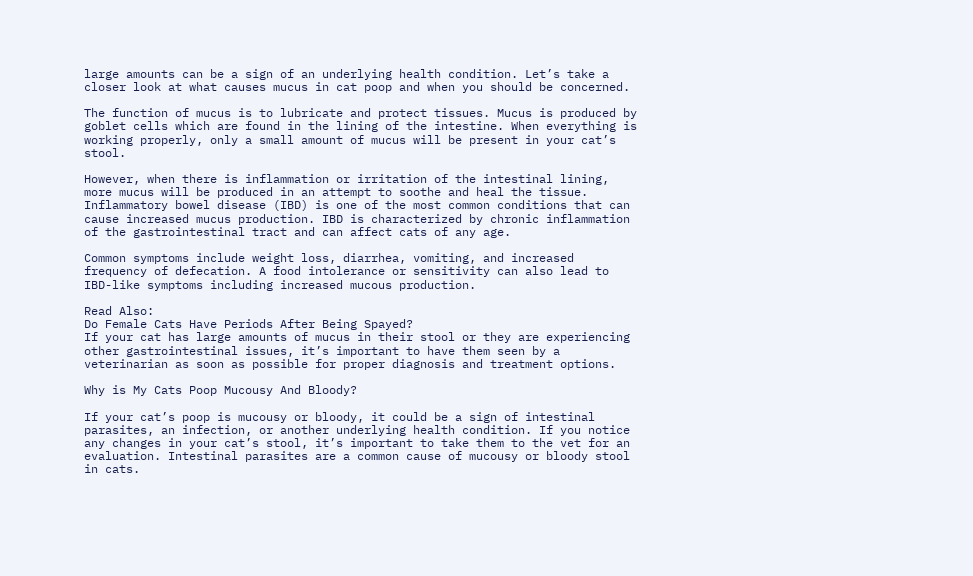large amounts can be a sign of an underlying health condition. Let’s take a closer look at what causes mucus in cat poop and when you should be concerned.

The function of mucus is to lubricate and protect tissues. Mucus is produced by goblet cells which are found in the lining of the intestine. When everything is working properly, only a small amount of mucus will be present in your cat’s stool.

However, when there is inflammation or irritation of the intestinal lining, more mucus will be produced in an attempt to soothe and heal the tissue. Inflammatory bowel disease (IBD) is one of the most common conditions that can cause increased mucus production. IBD is characterized by chronic inflammation of the gastrointestinal tract and can affect cats of any age.

Common symptoms include weight loss, diarrhea, vomiting, and increased frequency of defecation. A food intolerance or sensitivity can also lead to IBD-like symptoms including increased mucous production.

Read Also:
Do Female Cats Have Periods After Being Spayed?
If your cat has large amounts of mucus in their stool or they are experiencing other gastrointestinal issues, it’s important to have them seen by a veterinarian as soon as possible for proper diagnosis and treatment options.

Why is My Cats Poop Mucousy And Bloody?

If your cat’s poop is mucousy or bloody, it could be a sign of intestinal parasites, an infection, or another underlying health condition. If you notice any changes in your cat’s stool, it’s important to take them to the vet for an evaluation. Intestinal parasites are a common cause of mucousy or bloody stool in cats.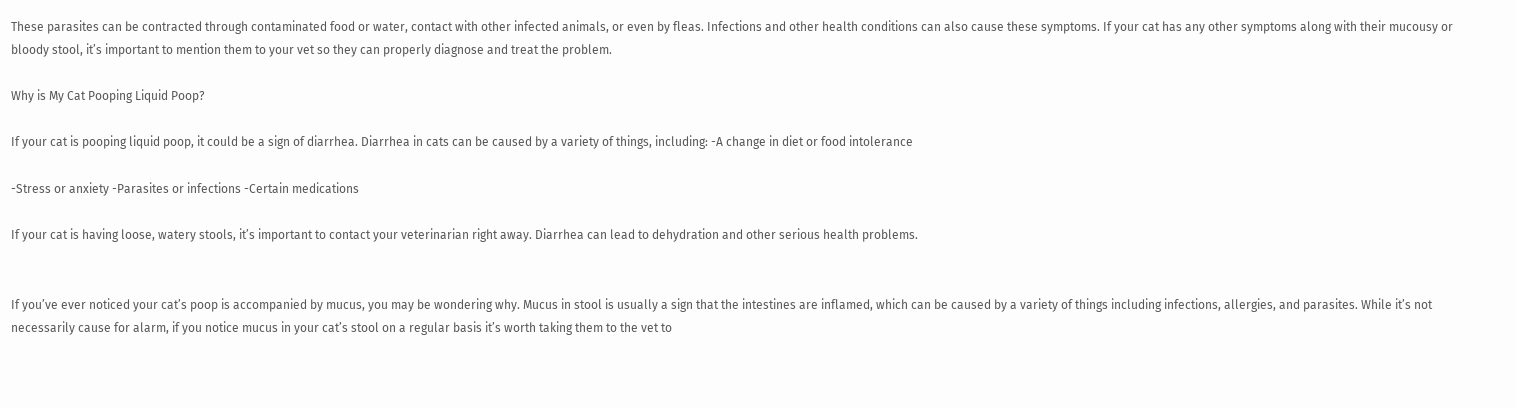These parasites can be contracted through contaminated food or water, contact with other infected animals, or even by fleas. Infections and other health conditions can also cause these symptoms. If your cat has any other symptoms along with their mucousy or bloody stool, it’s important to mention them to your vet so they can properly diagnose and treat the problem.

Why is My Cat Pooping Liquid Poop?

If your cat is pooping liquid poop, it could be a sign of diarrhea. Diarrhea in cats can be caused by a variety of things, including: -A change in diet or food intolerance

-Stress or anxiety -Parasites or infections -Certain medications

If your cat is having loose, watery stools, it’s important to contact your veterinarian right away. Diarrhea can lead to dehydration and other serious health problems.


If you’ve ever noticed your cat’s poop is accompanied by mucus, you may be wondering why. Mucus in stool is usually a sign that the intestines are inflamed, which can be caused by a variety of things including infections, allergies, and parasites. While it’s not necessarily cause for alarm, if you notice mucus in your cat’s stool on a regular basis it’s worth taking them to the vet to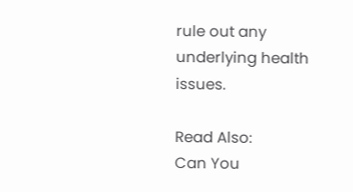rule out any underlying health issues.

Read Also:
Can You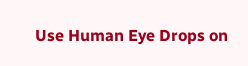Use Human Eye Drops on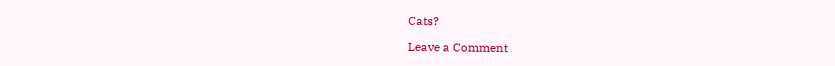Cats?

Leave a Comment